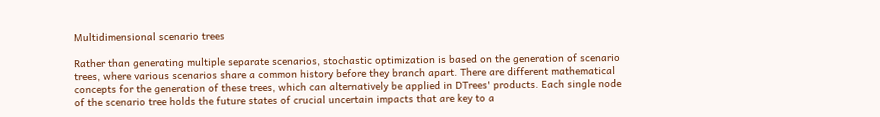Multidimensional scenario trees

Rather than generating multiple separate scenarios, stochastic optimization is based on the generation of scenario trees, where various scenarios share a common history before they branch apart. There are different mathematical concepts for the generation of these trees, which can alternatively be applied in DTrees' products. Each single node of the scenario tree holds the future states of crucial uncertain impacts that are key to a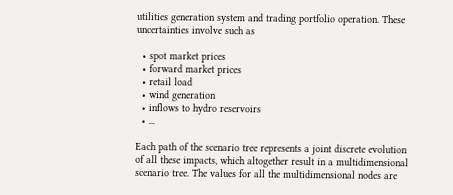utilities generation system and trading portfolio operation. These uncertainties involve such as

  • spot market prices
  • forward market prices
  • retail load
  • wind generation
  • inflows to hydro reservoirs
  • ...

Each path of the scenario tree represents a joint discrete evolution of all these impacts, which altogether result in a multidimensional scenario tree. The values for all the multidimensional nodes are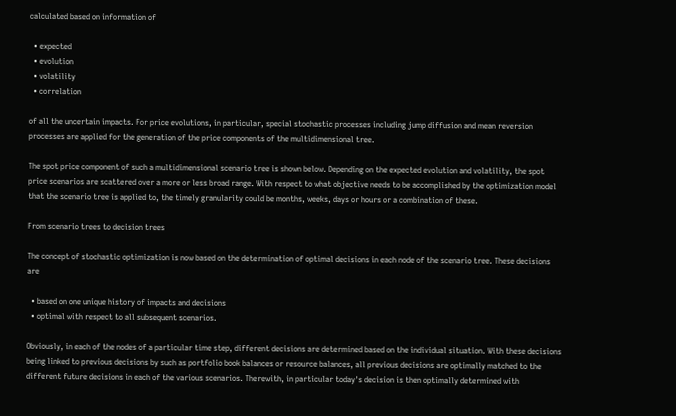calculated based on information of

  • expected
  • evolution
  • volatility
  • correlation

of all the uncertain impacts. For price evolutions, in particular, special stochastic processes including jump diffusion and mean reversion processes are applied for the generation of the price components of the multidimensional tree.

The spot price component of such a multidimensional scenario tree is shown below. Depending on the expected evolution and volatility, the spot price scenarios are scattered over a more or less broad range. With respect to what objective needs to be accomplished by the optimization model that the scenario tree is applied to, the timely granularity could be months, weeks, days or hours or a combination of these.

From scenario trees to decision trees

The concept of stochastic optimization is now based on the determination of optimal decisions in each node of the scenario tree. These decisions are

  • based on one unique history of impacts and decisions
  • optimal with respect to all subsequent scenarios.

Obviously, in each of the nodes of a particular time step, different decisions are determined based on the individual situation. With these decisions being linked to previous decisions by such as portfolio book balances or resource balances, all previous decisions are optimally matched to the different future decisions in each of the various scenarios. Therewith, in particular today's decision is then optimally determined with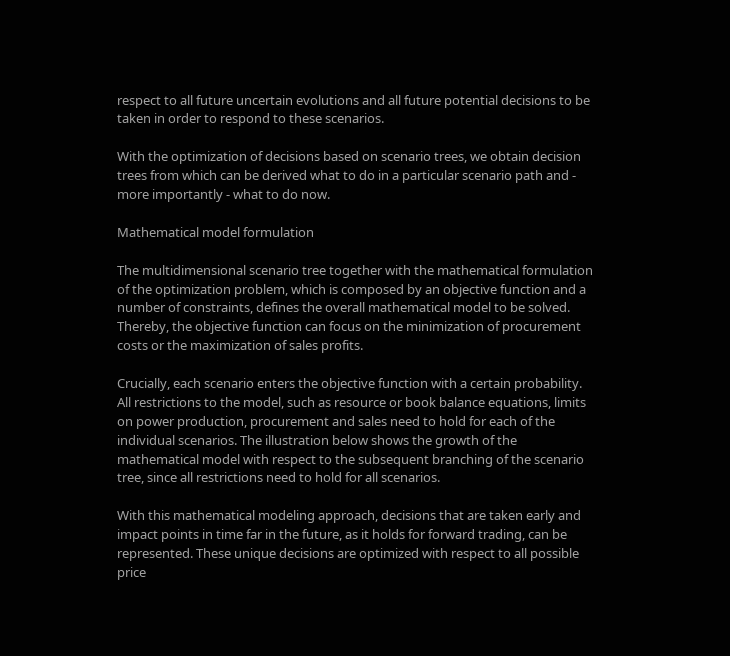respect to all future uncertain evolutions and all future potential decisions to be taken in order to respond to these scenarios.

With the optimization of decisions based on scenario trees, we obtain decision trees from which can be derived what to do in a particular scenario path and - more importantly - what to do now.

Mathematical model formulation

The multidimensional scenario tree together with the mathematical formulation of the optimization problem, which is composed by an objective function and a number of constraints, defines the overall mathematical model to be solved. Thereby, the objective function can focus on the minimization of procurement costs or the maximization of sales profits.

Crucially, each scenario enters the objective function with a certain probability. All restrictions to the model, such as resource or book balance equations, limits on power production, procurement and sales need to hold for each of the individual scenarios. The illustration below shows the growth of the mathematical model with respect to the subsequent branching of the scenario tree, since all restrictions need to hold for all scenarios.

With this mathematical modeling approach, decisions that are taken early and impact points in time far in the future, as it holds for forward trading, can be represented. These unique decisions are optimized with respect to all possible price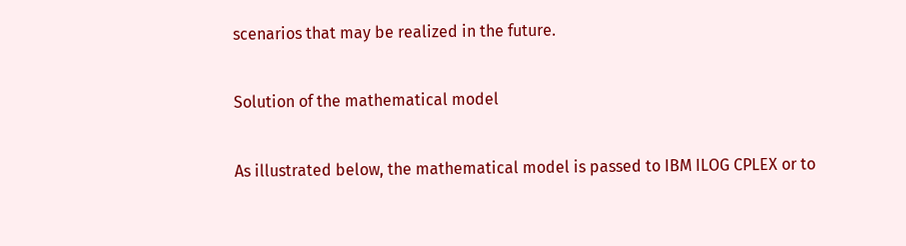scenarios that may be realized in the future.

Solution of the mathematical model

As illustrated below, the mathematical model is passed to IBM ILOG CPLEX or to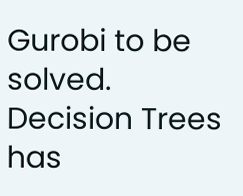Gurobi to be solved. Decision Trees has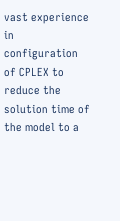vast experience in configuration of CPLEX to reduce the solution time of the model to a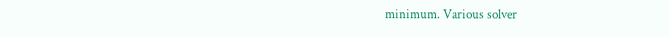minimum. Various solver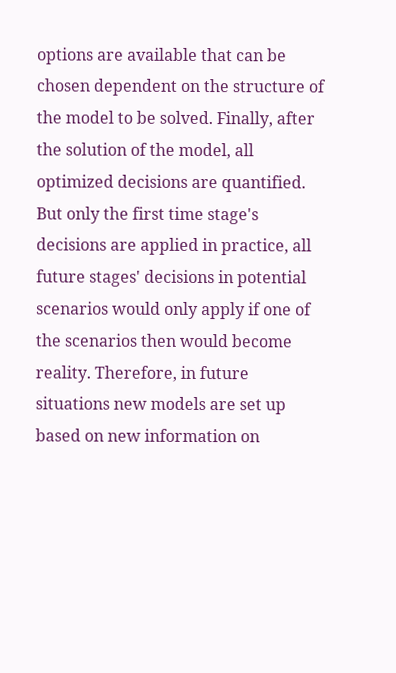options are available that can be chosen dependent on the structure of the model to be solved. Finally, after the solution of the model, all optimized decisions are quantified. But only the first time stage's decisions are applied in practice, all future stages' decisions in potential scenarios would only apply if one of the scenarios then would become reality. Therefore, in future situations new models are set up based on new information on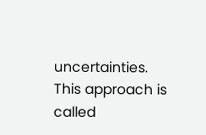uncertainties. This approach is called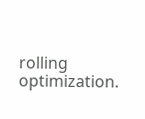rolling optimization.